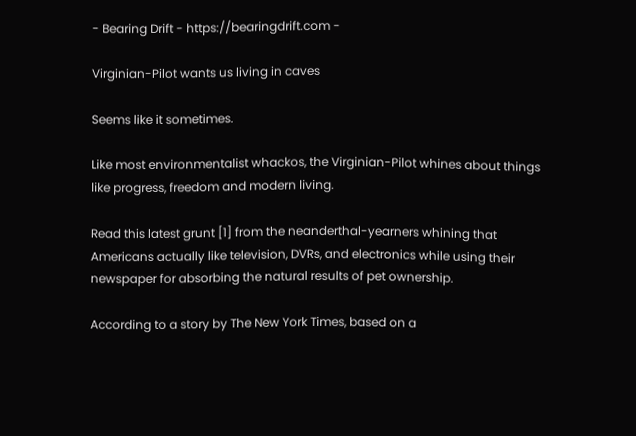- Bearing Drift - https://bearingdrift.com -

Virginian-Pilot wants us living in caves

Seems like it sometimes.

Like most environmentalist whackos, the Virginian-Pilot whines about things like progress, freedom and modern living.

Read this latest grunt [1] from the neanderthal-yearners whining that Americans actually like television, DVRs, and electronics while using their newspaper for absorbing the natural results of pet ownership.

According to a story by The New York Times, based on a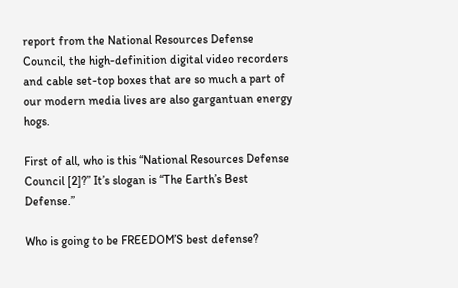report from the National Resources Defense Council, the high-definition digital video recorders and cable set-top boxes that are so much a part of our modern media lives are also gargantuan energy hogs.

First of all, who is this “National Resources Defense Council [2]?” It’s slogan is “The Earth’s Best Defense.”

Who is going to be FREEDOM’S best defense?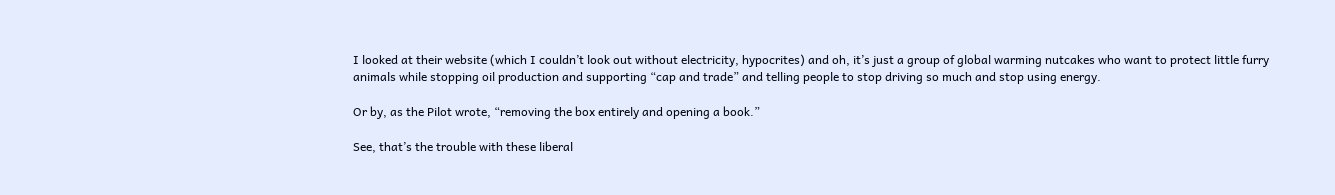I looked at their website (which I couldn’t look out without electricity, hypocrites) and oh, it’s just a group of global warming nutcakes who want to protect little furry animals while stopping oil production and supporting “cap and trade” and telling people to stop driving so much and stop using energy.

Or by, as the Pilot wrote, “removing the box entirely and opening a book.”

See, that’s the trouble with these liberal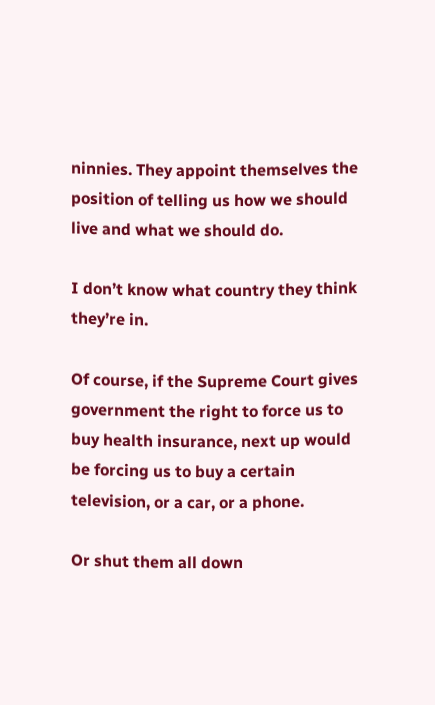ninnies. They appoint themselves the position of telling us how we should live and what we should do.

I don’t know what country they think they’re in.

Of course, if the Supreme Court gives government the right to force us to buy health insurance, next up would be forcing us to buy a certain television, or a car, or a phone.

Or shut them all down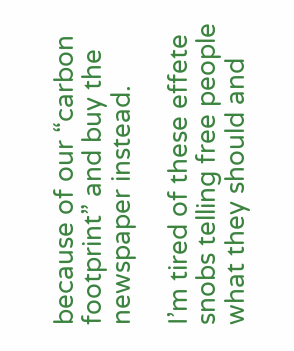because of our “carbon footprint” and buy the newspaper instead.

I’m tired of these effete snobs telling free people what they should and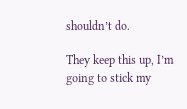shouldn’t do.

They keep this up, I’m going to stick my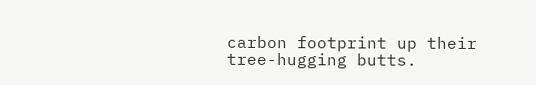carbon footprint up their tree-hugging butts.